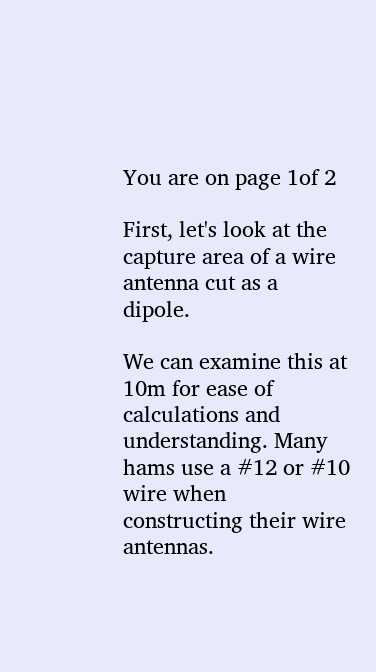You are on page 1of 2

First, let's look at the capture area of a wire antenna cut as a dipole.

We can examine this at 10m for ease of calculations and understanding. Many hams use a #12 or #10 wire when constructing their wire antennas.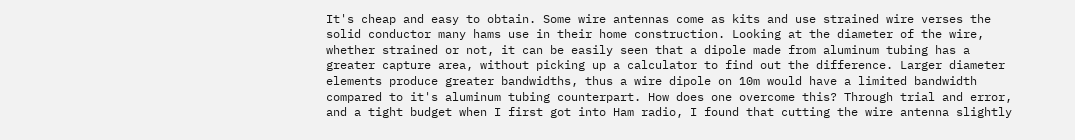It's cheap and easy to obtain. Some wire antennas come as kits and use strained wire verses the solid conductor many hams use in their home construction. Looking at the diameter of the wire, whether strained or not, it can be easily seen that a dipole made from aluminum tubing has a greater capture area, without picking up a calculator to find out the difference. Larger diameter elements produce greater bandwidths, thus a wire dipole on 10m would have a limited bandwidth compared to it's aluminum tubing counterpart. How does one overcome this? Through trial and error, and a tight budget when I first got into Ham radio, I found that cutting the wire antenna slightly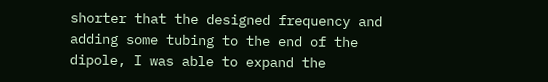shorter that the designed frequency and adding some tubing to the end of the dipole, I was able to expand the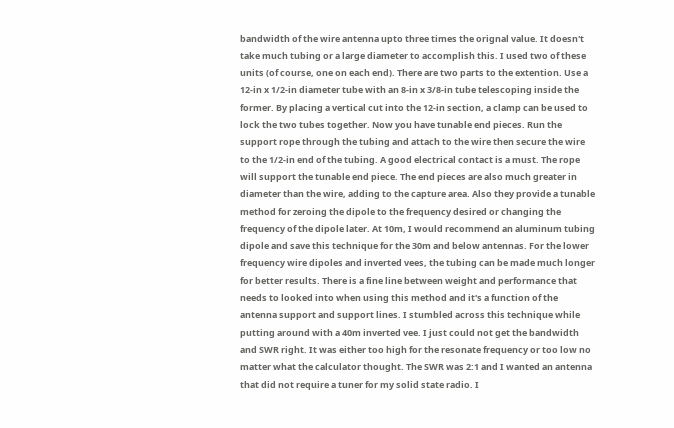bandwidth of the wire antenna upto three times the orignal value. It doesn't take much tubing or a large diameter to accomplish this. I used two of these units (of course, one on each end). There are two parts to the extention. Use a 12-in x 1/2-in diameter tube with an 8-in x 3/8-in tube telescoping inside the former. By placing a vertical cut into the 12-in section, a clamp can be used to lock the two tubes together. Now you have tunable end pieces. Run the support rope through the tubing and attach to the wire then secure the wire to the 1/2-in end of the tubing. A good electrical contact is a must. The rope will support the tunable end piece. The end pieces are also much greater in diameter than the wire, adding to the capture area. Also they provide a tunable method for zeroing the dipole to the frequency desired or changing the frequency of the dipole later. At 10m, I would recommend an aluminum tubing dipole and save this technique for the 30m and below antennas. For the lower frequency wire dipoles and inverted vees, the tubing can be made much longer for better results. There is a fine line between weight and performance that needs to looked into when using this method and it's a function of the antenna support and support lines. I stumbled across this technique while putting around with a 40m inverted vee. I just could not get the bandwidth and SWR right. It was either too high for the resonate frequency or too low no matter what the calculator thought. The SWR was 2:1 and I wanted an antenna that did not require a tuner for my solid state radio. I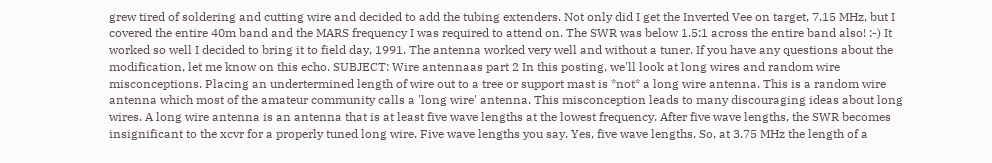grew tired of soldering and cutting wire and decided to add the tubing extenders. Not only did I get the Inverted Vee on target, 7.15 MHz, but I covered the entire 40m band and the MARS frequency I was required to attend on. The SWR was below 1.5:1 across the entire band also! :-) It worked so well I decided to bring it to field day, 1991. The antenna worked very well and without a tuner. If you have any questions about the modification, let me know on this echo. SUBJECT: Wire antennaas part 2 In this posting, we'll look at long wires and random wire misconceptions. Placing an undertermined length of wire out to a tree or support mast is *not* a long wire antenna. This is a random wire antenna which most of the amateur community calls a 'long wire' antenna. This misconception leads to many discouraging ideas about long wires. A long wire antenna is an antenna that is at least five wave lengths at the lowest frequency. After five wave lengths, the SWR becomes insignificant to the xcvr for a properly tuned long wire. Five wave lengths you say. Yes, five wave lengths. So, at 3.75 MHz the length of a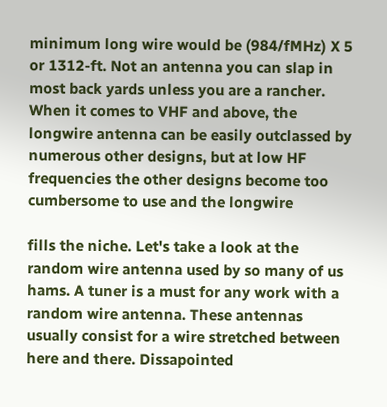minimum long wire would be (984/fMHz) X 5 or 1312-ft. Not an antenna you can slap in most back yards unless you are a rancher. When it comes to VHF and above, the longwire antenna can be easily outclassed by numerous other designs, but at low HF frequencies the other designs become too cumbersome to use and the longwire

fills the niche. Let's take a look at the random wire antenna used by so many of us hams. A tuner is a must for any work with a random wire antenna. These antennas usually consist for a wire stretched between here and there. Dissapointed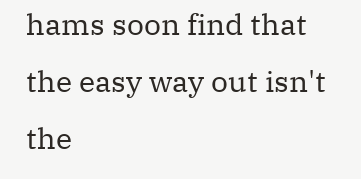hams soon find that the easy way out isn't the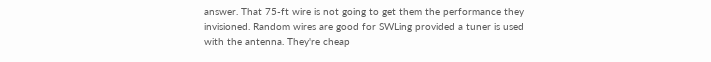answer. That 75-ft wire is not going to get them the performance they invisioned. Random wires are good for SWLing provided a tuner is used with the antenna. They're cheap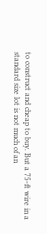to construct and cheap to buy. But a 75-ft wire in a standard size lot is not much of an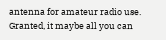antenna for amateur radio use. Granted, it maybe all you can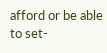afford or be able to set-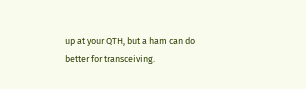up at your QTH, but a ham can do better for transceiving.